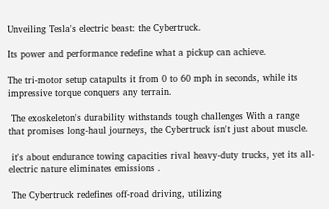Unveiling Tesla's electric beast: the Cybertruck.

Its power and performance redefine what a pickup can achieve.

The tri-motor setup catapults it from 0 to 60 mph in seconds, while its impressive torque conquers any terrain.

 The exoskeleton's durability withstands tough challenges With a range that promises long-haul journeys, the Cybertruck isn't just about muscle.

 it's about endurance towing capacities rival heavy-duty trucks, yet its all-electric nature eliminates emissions .

 The Cybertruck redefines off-road driving, utilizing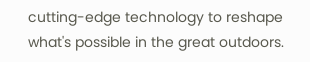cutting-edge technology to reshape what's possible in the great outdoors.